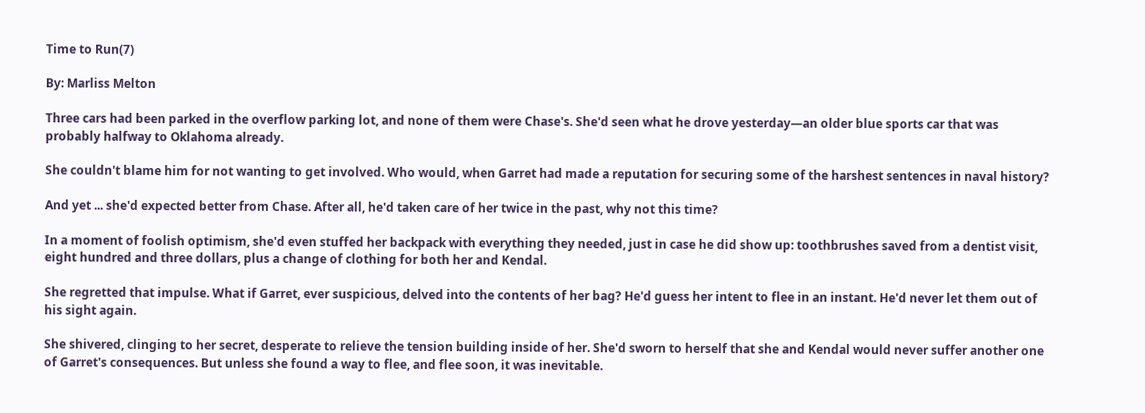Time to Run(7)

By: Marliss Melton

Three cars had been parked in the overflow parking lot, and none of them were Chase's. She'd seen what he drove yesterday—an older blue sports car that was probably halfway to Oklahoma already.

She couldn't blame him for not wanting to get involved. Who would, when Garret had made a reputation for securing some of the harshest sentences in naval history?

And yet ... she'd expected better from Chase. After all, he'd taken care of her twice in the past, why not this time?

In a moment of foolish optimism, she'd even stuffed her backpack with everything they needed, just in case he did show up: toothbrushes saved from a dentist visit, eight hundred and three dollars, plus a change of clothing for both her and Kendal.

She regretted that impulse. What if Garret, ever suspicious, delved into the contents of her bag? He'd guess her intent to flee in an instant. He'd never let them out of his sight again.

She shivered, clinging to her secret, desperate to relieve the tension building inside of her. She'd sworn to herself that she and Kendal would never suffer another one of Garret's consequences. But unless she found a way to flee, and flee soon, it was inevitable.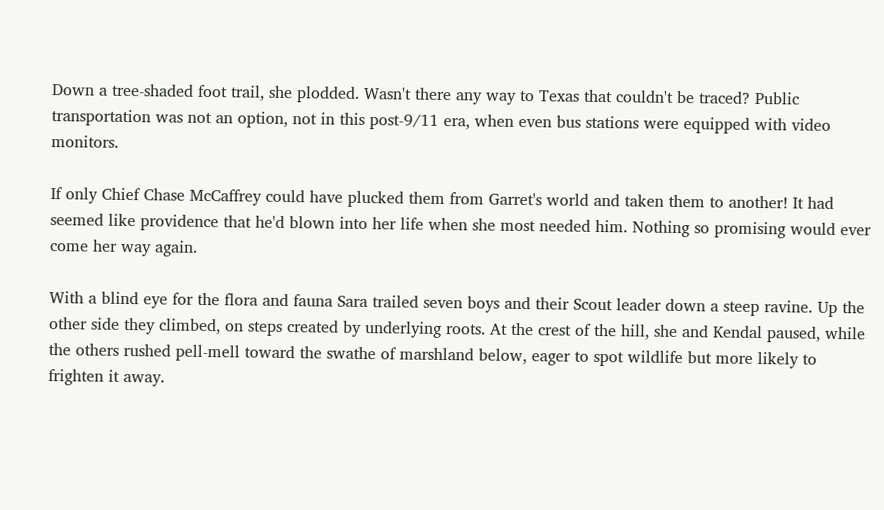Down a tree-shaded foot trail, she plodded. Wasn't there any way to Texas that couldn't be traced? Public transportation was not an option, not in this post-9/11 era, when even bus stations were equipped with video monitors.

If only Chief Chase McCaffrey could have plucked them from Garret's world and taken them to another! It had seemed like providence that he'd blown into her life when she most needed him. Nothing so promising would ever come her way again.

With a blind eye for the flora and fauna Sara trailed seven boys and their Scout leader down a steep ravine. Up the other side they climbed, on steps created by underlying roots. At the crest of the hill, she and Kendal paused, while the others rushed pell-mell toward the swathe of marshland below, eager to spot wildlife but more likely to frighten it away.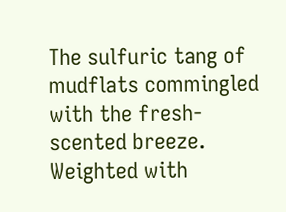The sulfuric tang of mudflats commingled with the fresh-scented breeze. Weighted with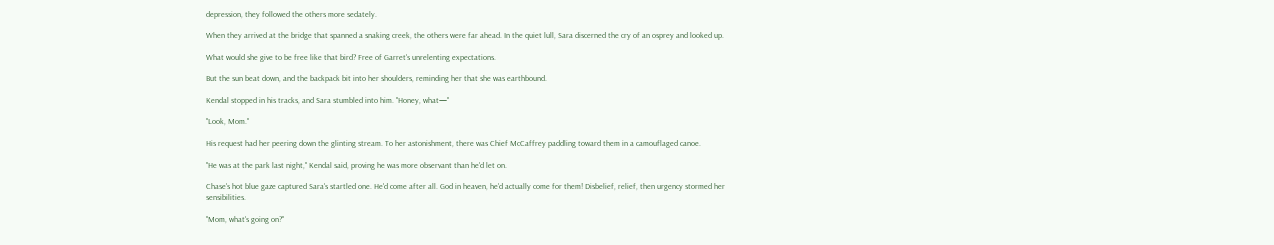depression, they followed the others more sedately.

When they arrived at the bridge that spanned a snaking creek, the others were far ahead. In the quiet lull, Sara discerned the cry of an osprey and looked up.

What would she give to be free like that bird? Free of Garret's unrelenting expectations.

But the sun beat down, and the backpack bit into her shoulders, reminding her that she was earthbound.

Kendal stopped in his tracks, and Sara stumbled into him. "Honey, what—"

"Look, Mom."

His request had her peering down the glinting stream. To her astonishment, there was Chief McCaffrey paddling toward them in a camouflaged canoe.

"He was at the park last night," Kendal said, proving he was more observant than he'd let on.

Chase's hot blue gaze captured Sara's startled one. He'd come after all. God in heaven, he'd actually come for them! Disbelief, relief, then urgency stormed her sensibilities.

"Mom, what's going on?"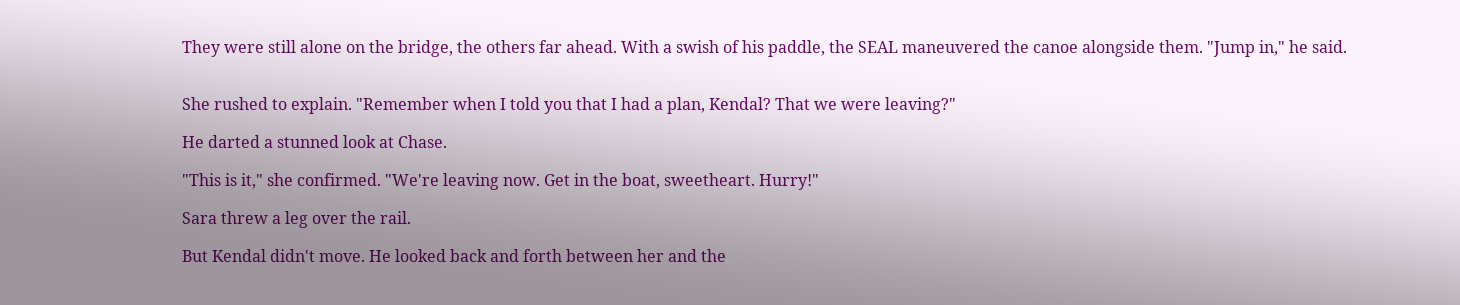They were still alone on the bridge, the others far ahead. With a swish of his paddle, the SEAL maneuvered the canoe alongside them. "Jump in," he said.


She rushed to explain. "Remember when I told you that I had a plan, Kendal? That we were leaving?"

He darted a stunned look at Chase.

"This is it," she confirmed. "We're leaving now. Get in the boat, sweetheart. Hurry!"

Sara threw a leg over the rail.

But Kendal didn't move. He looked back and forth between her and the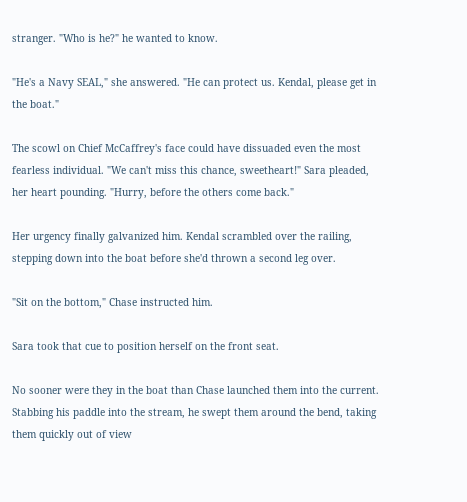stranger. "Who is he?" he wanted to know.

"He's a Navy SEAL," she answered. "He can protect us. Kendal, please get in the boat."

The scowl on Chief McCaffrey's face could have dissuaded even the most fearless individual. "We can't miss this chance, sweetheart!" Sara pleaded, her heart pounding. "Hurry, before the others come back."

Her urgency finally galvanized him. Kendal scrambled over the railing, stepping down into the boat before she'd thrown a second leg over.

"Sit on the bottom," Chase instructed him.

Sara took that cue to position herself on the front seat.

No sooner were they in the boat than Chase launched them into the current. Stabbing his paddle into the stream, he swept them around the bend, taking them quickly out of view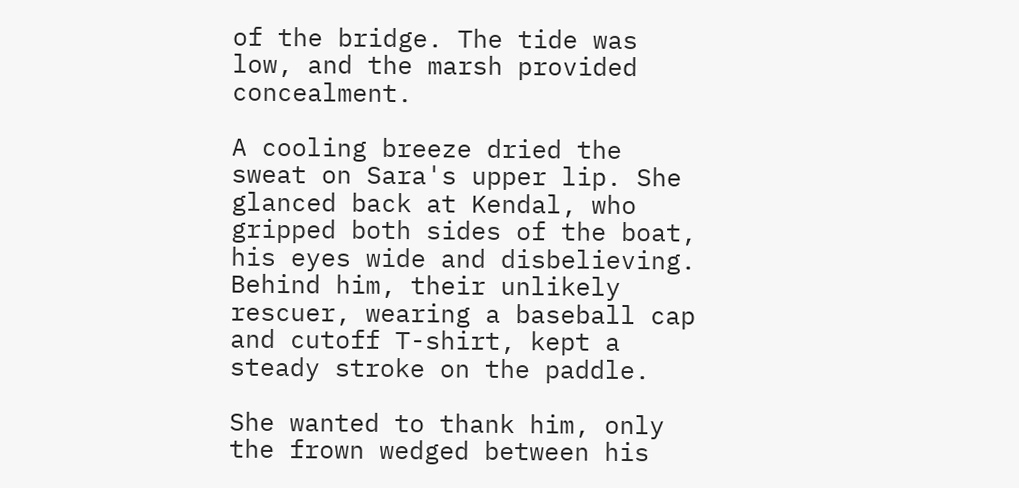of the bridge. The tide was low, and the marsh provided concealment.

A cooling breeze dried the sweat on Sara's upper lip. She glanced back at Kendal, who gripped both sides of the boat, his eyes wide and disbelieving. Behind him, their unlikely rescuer, wearing a baseball cap and cutoff T-shirt, kept a steady stroke on the paddle.

She wanted to thank him, only the frown wedged between his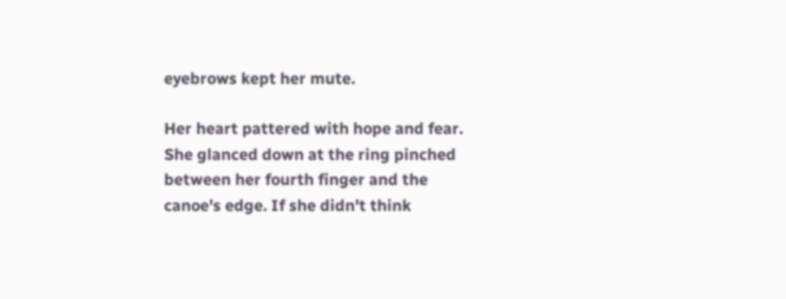eyebrows kept her mute.

Her heart pattered with hope and fear. She glanced down at the ring pinched between her fourth finger and the canoe's edge. If she didn't think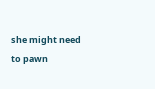she might need to pawn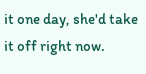it one day, she'd take it off right now.